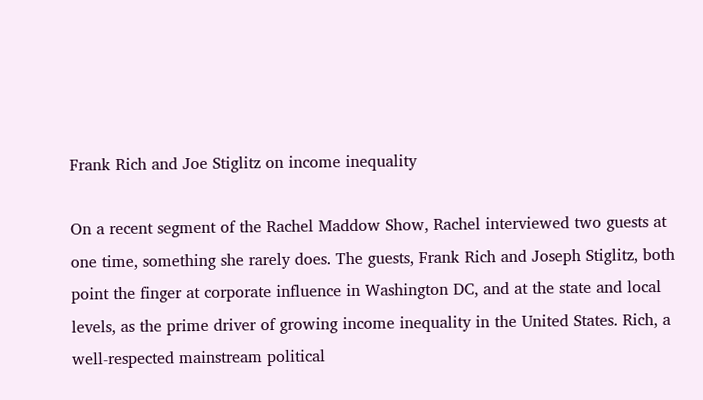Frank Rich and Joe Stiglitz on income inequality

On a recent segment of the Rachel Maddow Show, Rachel interviewed two guests at one time, something she rarely does. The guests, Frank Rich and Joseph Stiglitz, both point the finger at corporate influence in Washington DC, and at the state and local levels, as the prime driver of growing income inequality in the United States. Rich, a well-respected mainstream political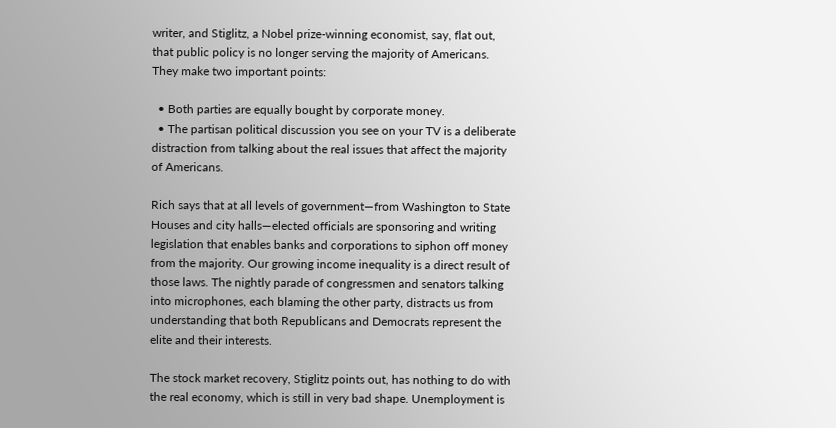writer, and Stiglitz, a Nobel prize-winning economist, say, flat out, that public policy is no longer serving the majority of Americans.  They make two important points:

  • Both parties are equally bought by corporate money.
  • The partisan political discussion you see on your TV is a deliberate distraction from talking about the real issues that affect the majority of Americans.

Rich says that at all levels of government—from Washington to State Houses and city halls—elected officials are sponsoring and writing legislation that enables banks and corporations to siphon off money from the majority. Our growing income inequality is a direct result of those laws. The nightly parade of congressmen and senators talking into microphones, each blaming the other party, distracts us from understanding that both Republicans and Democrats represent the elite and their interests.

The stock market recovery, Stiglitz points out, has nothing to do with the real economy, which is still in very bad shape. Unemployment is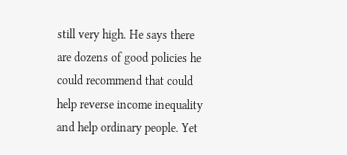still very high. He says there are dozens of good policies he could recommend that could help reverse income inequality and help ordinary people. Yet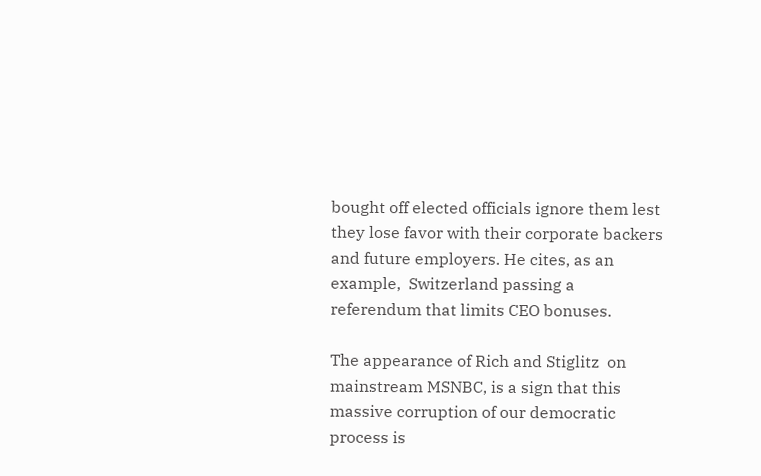bought off elected officials ignore them lest they lose favor with their corporate backers and future employers. He cites, as an example,  Switzerland passing a referendum that limits CEO bonuses.

The appearance of Rich and Stiglitz  on mainstream MSNBC, is a sign that this massive corruption of our democratic process is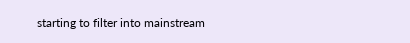starting to filter into mainstream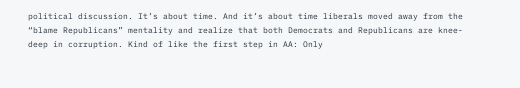political discussion. It’s about time. And it’s about time liberals moved away from the “blame Republicans” mentality and realize that both Democrats and Republicans are knee-deep in corruption. Kind of like the first step in AA: Only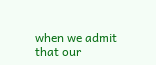when we admit that our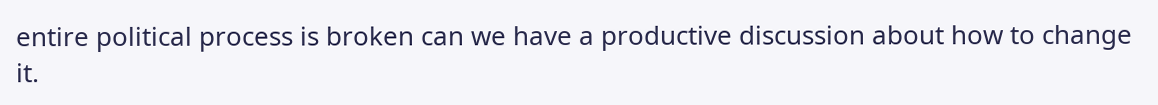entire political process is broken can we have a productive discussion about how to change it.